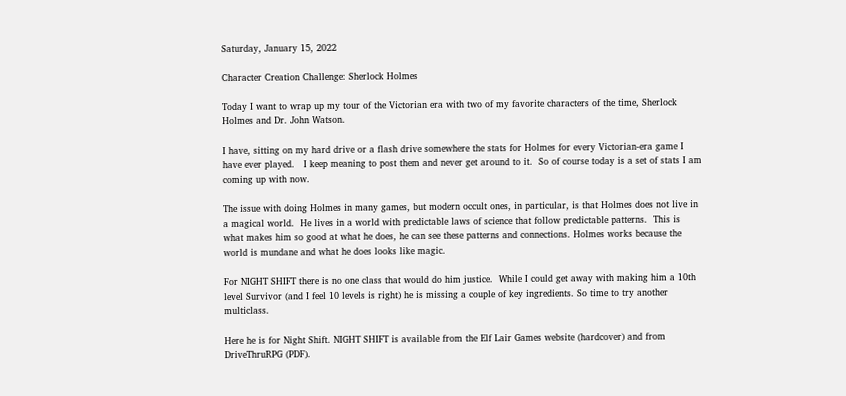Saturday, January 15, 2022

Character Creation Challenge: Sherlock Holmes

Today I want to wrap up my tour of the Victorian era with two of my favorite characters of the time, Sherlock Holmes and Dr. John Watson.

I have, sitting on my hard drive or a flash drive somewhere the stats for Holmes for every Victorian-era game I have ever played.   I keep meaning to post them and never get around to it.  So of course today is a set of stats I am coming up with now.

The issue with doing Holmes in many games, but modern occult ones, in particular, is that Holmes does not live in a magical world.  He lives in a world with predictable laws of science that follow predictable patterns.  This is what makes him so good at what he does, he can see these patterns and connections. Holmes works because the world is mundane and what he does looks like magic.

For NIGHT SHIFT there is no one class that would do him justice.  While I could get away with making him a 10th level Survivor (and I feel 10 levels is right) he is missing a couple of key ingredients. So time to try another multiclass.

Here he is for Night Shift. NIGHT SHIFT is available from the Elf Lair Games website (hardcover) and from DriveThruRPG (PDF).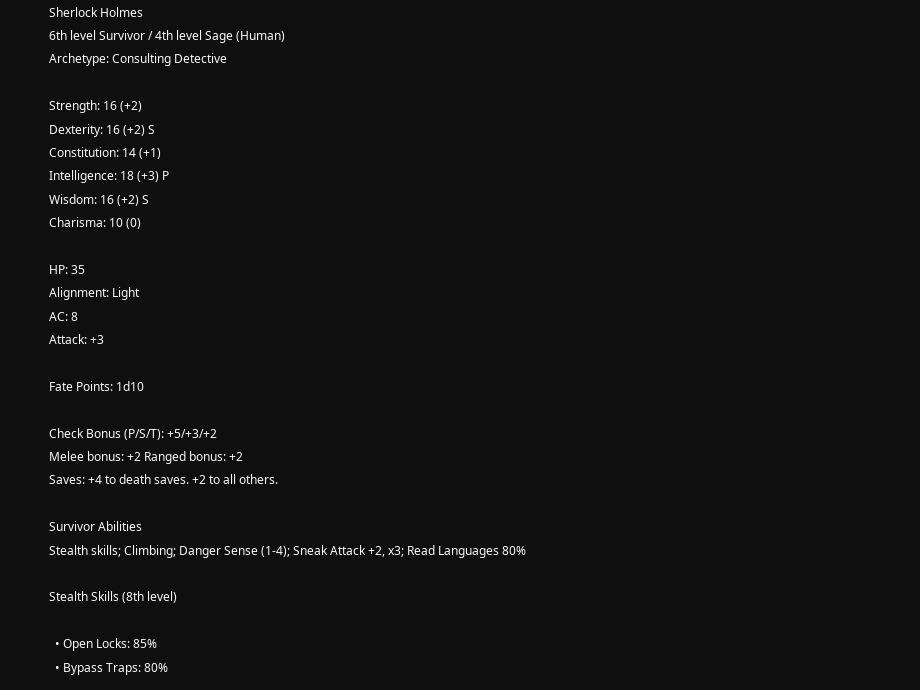Sherlock Holmes
6th level Survivor / 4th level Sage (Human)
Archetype: Consulting Detective

Strength: 16 (+2)
Dexterity: 16 (+2) S
Constitution: 14 (+1)
Intelligence: 18 (+3) P
Wisdom: 16 (+2) S
Charisma: 10 (0)

HP: 35
Alignment: Light
AC: 8
Attack: +3

Fate Points: 1d10

Check Bonus (P/S/T): +5/+3/+2
Melee bonus: +2 Ranged bonus: +2
Saves: +4 to death saves. +2 to all others.

Survivor Abilities
Stealth skills; Climbing; Danger Sense (1-4); Sneak Attack +2, x3; Read Languages 80%

Stealth Skills (8th level)

  • Open Locks: 85%
  • Bypass Traps: 80%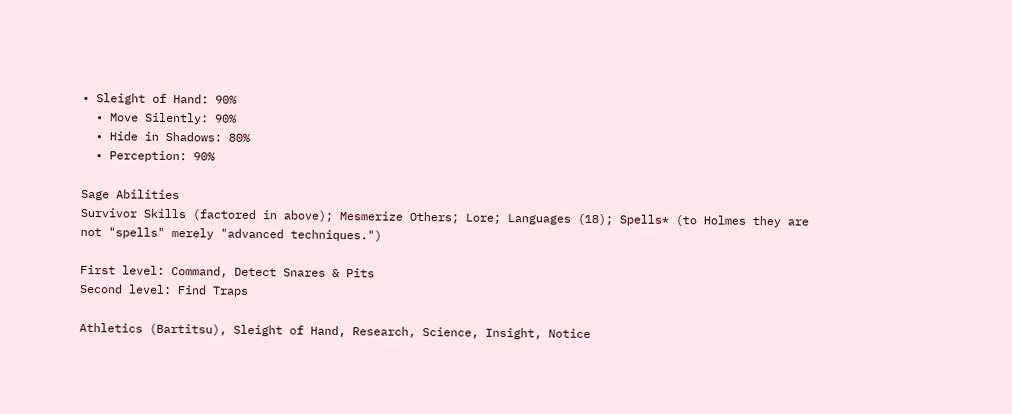• Sleight of Hand: 90%
  • Move Silently: 90%
  • Hide in Shadows: 80%
  • Perception: 90%

Sage Abilities
Survivor Skills (factored in above); Mesmerize Others; Lore; Languages (18); Spells* (to Holmes they are not "spells" merely "advanced techniques.")

First level: Command, Detect Snares & Pits
Second level: Find Traps

Athletics (Bartitsu), Sleight of Hand, Research, Science, Insight, Notice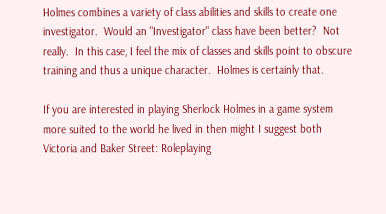Holmes combines a variety of class abilities and skills to create one investigator.  Would an "Investigator" class have been better?  Not really.  In this case, I feel the mix of classes and skills point to obscure training and thus a unique character.  Holmes is certainly that.

If you are interested in playing Sherlock Holmes in a game system more suited to the world he lived in then might I suggest both Victoria and Baker Street: Roleplaying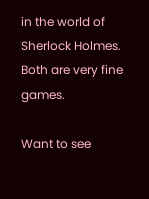in the world of Sherlock Holmes.  Both are very fine games.

Want to see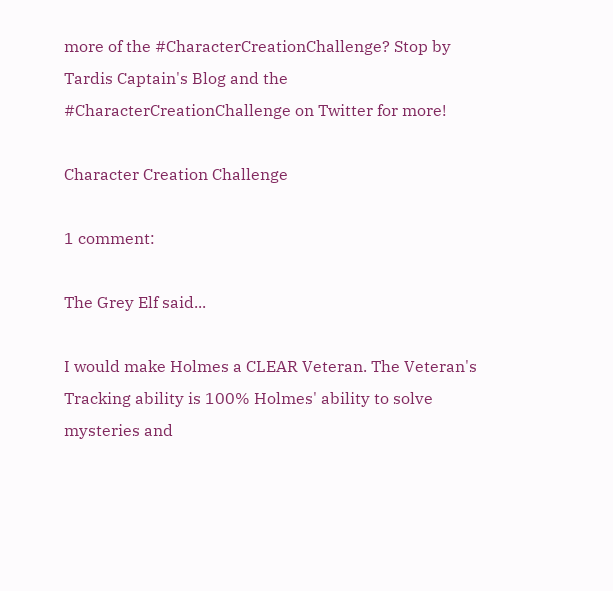more of the #CharacterCreationChallenge? Stop by Tardis Captain's Blog and the #CharacterCreationChallenge on Twitter for more!

Character Creation Challenge

1 comment:

The Grey Elf said...

I would make Holmes a CLEAR Veteran. The Veteran's Tracking ability is 100% Holmes' ability to solve mysteries and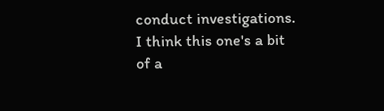conduct investigations. I think this one's a bit of a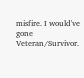misfire. I would've gone Veteran/Survivor.